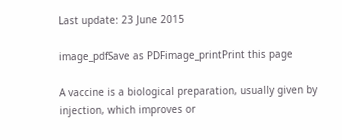Last update: 23 June 2015

image_pdfSave as PDFimage_printPrint this page

A vaccine is a biological preparation, usually given by injection, which improves or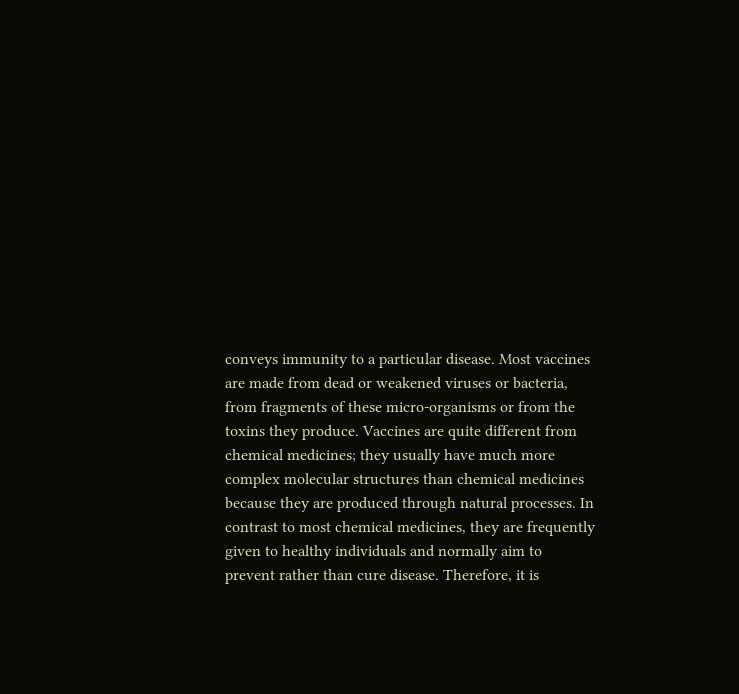conveys immunity to a particular disease. Most vaccines are made from dead or weakened viruses or bacteria, from fragments of these micro-organisms or from the toxins they produce. Vaccines are quite different from chemical medicines; they usually have much more complex molecular structures than chemical medicines because they are produced through natural processes. In contrast to most chemical medicines, they are frequently given to healthy individuals and normally aim to prevent rather than cure disease. Therefore, it is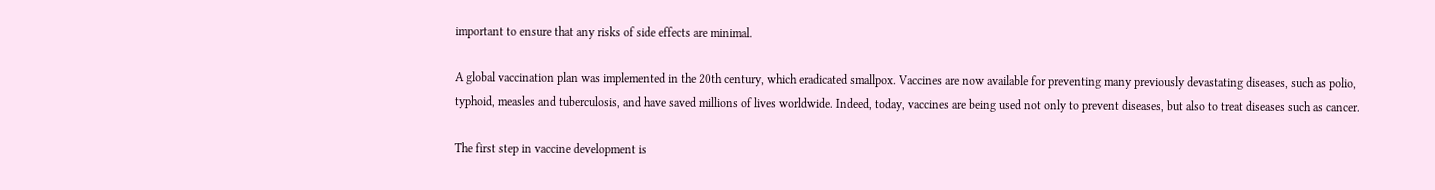important to ensure that any risks of side effects are minimal.

A global vaccination plan was implemented in the 20th century, which eradicated smallpox. Vaccines are now available for preventing many previously devastating diseases, such as polio, typhoid, measles and tuberculosis, and have saved millions of lives worldwide. Indeed, today, vaccines are being used not only to prevent diseases, but also to treat diseases such as cancer.

The first step in vaccine development is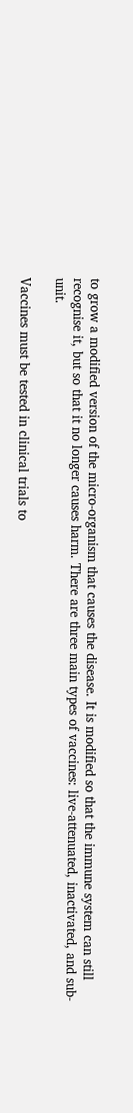to grow a modified version of the micro-organism that causes the disease. It is modified so that the immune system can still recognise it, but so that it no longer causes harm. There are three main types of vaccines: live-attenuated, inactivated, and sub-unit.

Vaccines must be tested in clinical trials to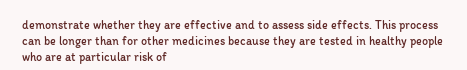demonstrate whether they are effective and to assess side effects. This process can be longer than for other medicines because they are tested in healthy people who are at particular risk of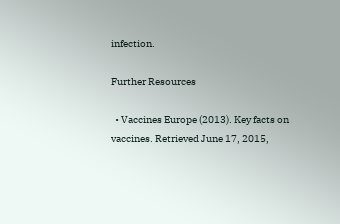infection.

Further Resources

  • Vaccines Europe (2013). Key facts on vaccines. Retrieved June 17, 2015,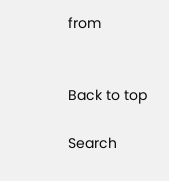from


Back to top

Search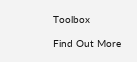Toolbox

Find Out More